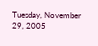Tuesday, November 29, 2005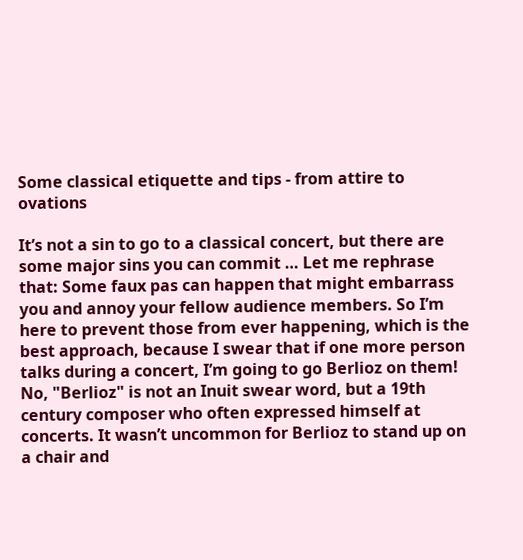Some classical etiquette and tips - from attire to ovations

It’s not a sin to go to a classical concert, but there are some major sins you can commit … Let me rephrase that: Some faux pas can happen that might embarrass you and annoy your fellow audience members. So I’m here to prevent those from ever happening, which is the best approach, because I swear that if one more person talks during a concert, I’m going to go Berlioz on them!
No, "Berlioz" is not an Inuit swear word, but a 19th century composer who often expressed himself at concerts. It wasn’t uncommon for Berlioz to stand up on a chair and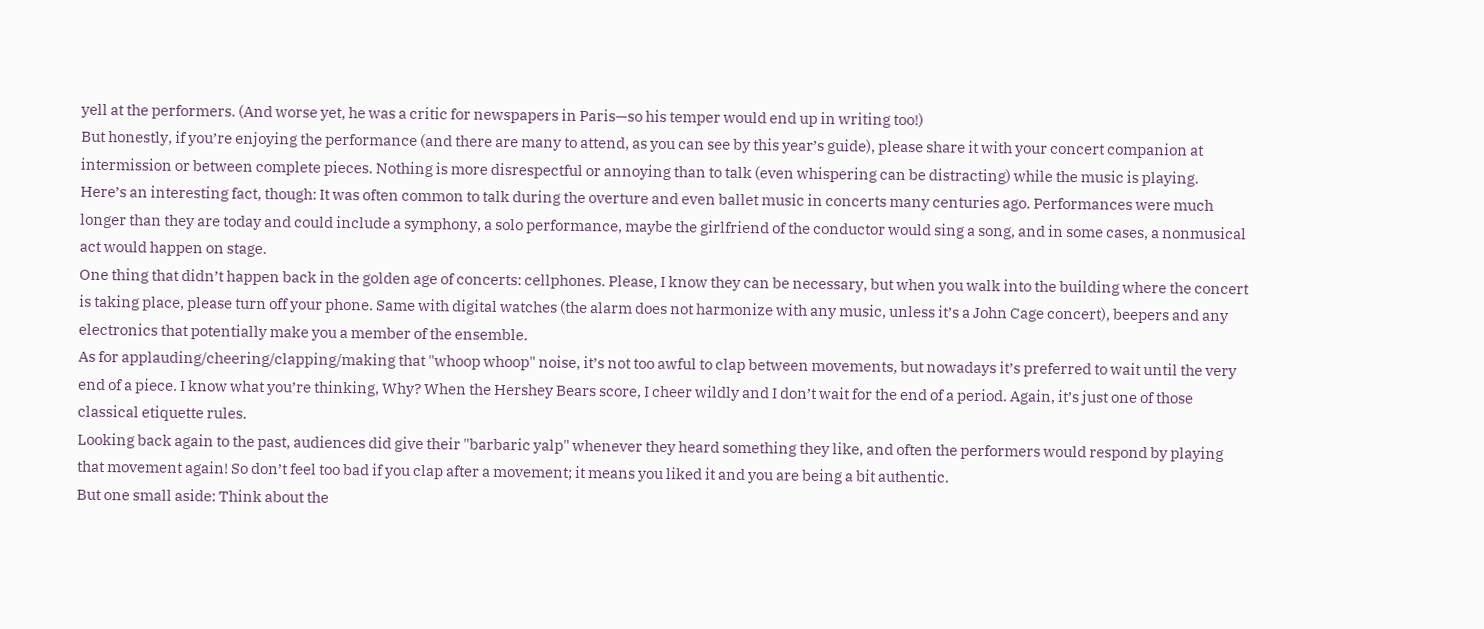yell at the performers. (And worse yet, he was a critic for newspapers in Paris—so his temper would end up in writing too!)
But honestly, if you’re enjoying the performance (and there are many to attend, as you can see by this year’s guide), please share it with your concert companion at intermission or between complete pieces. Nothing is more disrespectful or annoying than to talk (even whispering can be distracting) while the music is playing.
Here’s an interesting fact, though: It was often common to talk during the overture and even ballet music in concerts many centuries ago. Performances were much longer than they are today and could include a symphony, a solo performance, maybe the girlfriend of the conductor would sing a song, and in some cases, a nonmusical act would happen on stage.
One thing that didn’t happen back in the golden age of concerts: cellphones. Please, I know they can be necessary, but when you walk into the building where the concert is taking place, please turn off your phone. Same with digital watches (the alarm does not harmonize with any music, unless it’s a John Cage concert), beepers and any electronics that potentially make you a member of the ensemble.
As for applauding/cheering/clapping/making that "whoop whoop" noise, it’s not too awful to clap between movements, but nowadays it’s preferred to wait until the very end of a piece. I know what you’re thinking, Why? When the Hershey Bears score, I cheer wildly and I don’t wait for the end of a period. Again, it’s just one of those classical etiquette rules.
Looking back again to the past, audiences did give their "barbaric yalp" whenever they heard something they like, and often the performers would respond by playing that movement again! So don’t feel too bad if you clap after a movement; it means you liked it and you are being a bit authentic.
But one small aside: Think about the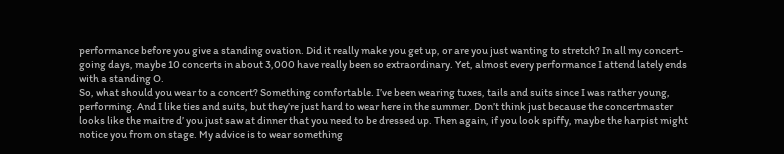performance before you give a standing ovation. Did it really make you get up, or are you just wanting to stretch? In all my concert-going days, maybe 10 concerts in about 3,000 have really been so extraordinary. Yet, almost every performance I attend lately ends with a standing O.
So, what should you wear to a concert? Something comfortable. I’ve been wearing tuxes, tails and suits since I was rather young, performing. And I like ties and suits, but they’re just hard to wear here in the summer. Don’t think just because the concertmaster looks like the maitre d’ you just saw at dinner that you need to be dressed up. Then again, if you look spiffy, maybe the harpist might notice you from on stage. My advice is to wear something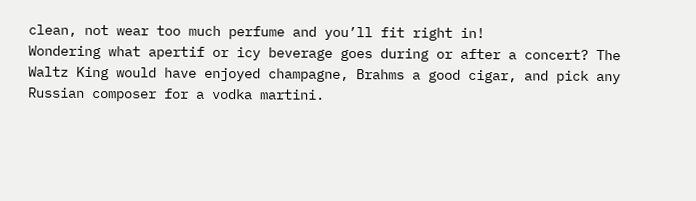clean, not wear too much perfume and you’ll fit right in!
Wondering what apertif or icy beverage goes during or after a concert? The Waltz King would have enjoyed champagne, Brahms a good cigar, and pick any Russian composer for a vodka martini.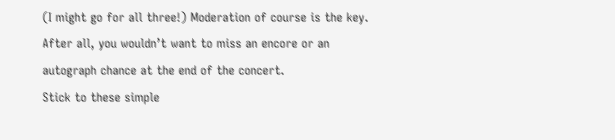(I might go for all three!) Moderation of course is the key. After all, you wouldn’t want to miss an encore or an autograph chance at the end of the concert.
Stick to these simple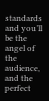standards and you’ll be the angel of the audience, and the perfect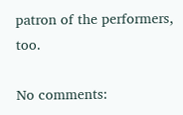patron of the performers, too.

No comments: